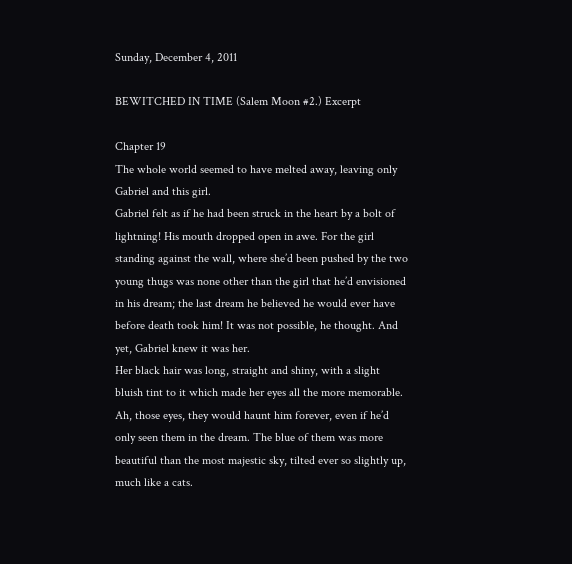Sunday, December 4, 2011

BEWITCHED IN TIME (Salem Moon #2.) Excerpt

Chapter 19
The whole world seemed to have melted away, leaving only Gabriel and this girl.
Gabriel felt as if he had been struck in the heart by a bolt of lightning! His mouth dropped open in awe. For the girl standing against the wall, where she’d been pushed by the two young thugs was none other than the girl that he’d envisioned in his dream; the last dream he believed he would ever have before death took him! It was not possible, he thought. And yet, Gabriel knew it was her.
Her black hair was long, straight and shiny, with a slight bluish tint to it which made her eyes all the more memorable.
Ah, those eyes, they would haunt him forever, even if he’d only seen them in the dream. The blue of them was more beautiful than the most majestic sky, tilted ever so slightly up, much like a cats.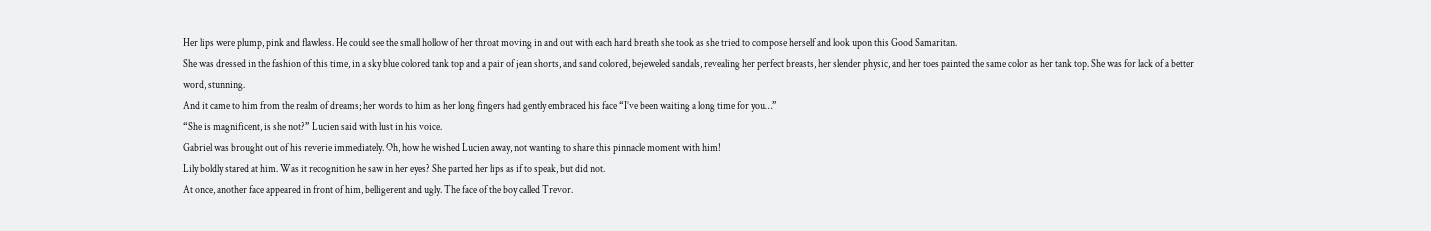Her lips were plump, pink and flawless. He could see the small hollow of her throat moving in and out with each hard breath she took as she tried to compose herself and look upon this Good Samaritan.
She was dressed in the fashion of this time, in a sky blue colored tank top and a pair of jean shorts, and sand colored, bejeweled sandals, revealing her perfect breasts, her slender physic, and her toes painted the same color as her tank top. She was for lack of a better word, stunning.
And it came to him from the realm of dreams; her words to him as her long fingers had gently embraced his face “I’ve been waiting a long time for you…”
“She is magnificent, is she not?” Lucien said with lust in his voice.
Gabriel was brought out of his reverie immediately. Oh, how he wished Lucien away, not wanting to share this pinnacle moment with him!
Lily boldly stared at him. Was it recognition he saw in her eyes? She parted her lips as if to speak, but did not.
At once, another face appeared in front of him, belligerent and ugly. The face of the boy called Trevor.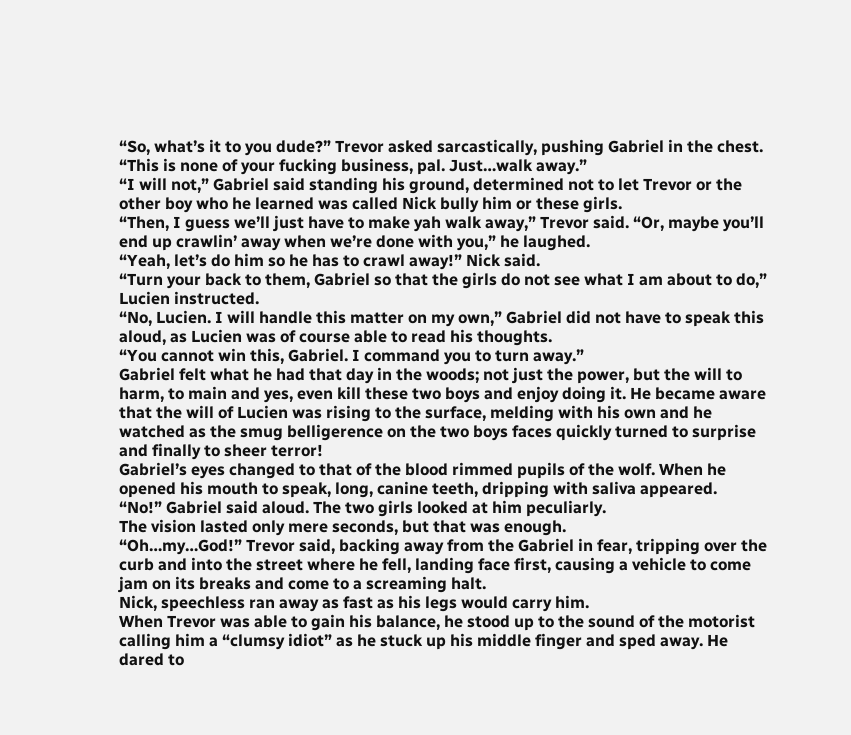“So, what’s it to you dude?” Trevor asked sarcastically, pushing Gabriel in the chest.
“This is none of your fucking business, pal. Just…walk away.”
“I will not,” Gabriel said standing his ground, determined not to let Trevor or the other boy who he learned was called Nick bully him or these girls.
“Then, I guess we’ll just have to make yah walk away,” Trevor said. “Or, maybe you’ll end up crawlin’ away when we’re done with you,” he laughed.
“Yeah, let’s do him so he has to crawl away!” Nick said.
“Turn your back to them, Gabriel so that the girls do not see what I am about to do,” Lucien instructed.
“No, Lucien. I will handle this matter on my own,” Gabriel did not have to speak this aloud, as Lucien was of course able to read his thoughts.
“You cannot win this, Gabriel. I command you to turn away.”
Gabriel felt what he had that day in the woods; not just the power, but the will to harm, to main and yes, even kill these two boys and enjoy doing it. He became aware that the will of Lucien was rising to the surface, melding with his own and he watched as the smug belligerence on the two boys faces quickly turned to surprise and finally to sheer terror!
Gabriel’s eyes changed to that of the blood rimmed pupils of the wolf. When he opened his mouth to speak, long, canine teeth, dripping with saliva appeared.
“No!” Gabriel said aloud. The two girls looked at him peculiarly.
The vision lasted only mere seconds, but that was enough.
“Oh…my…God!” Trevor said, backing away from the Gabriel in fear, tripping over the curb and into the street where he fell, landing face first, causing a vehicle to come jam on its breaks and come to a screaming halt.
Nick, speechless ran away as fast as his legs would carry him.
When Trevor was able to gain his balance, he stood up to the sound of the motorist calling him a “clumsy idiot” as he stuck up his middle finger and sped away. He dared to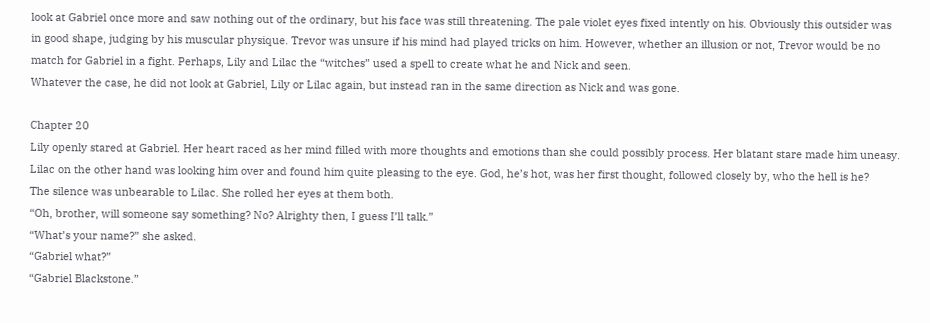look at Gabriel once more and saw nothing out of the ordinary, but his face was still threatening. The pale violet eyes fixed intently on his. Obviously this outsider was in good shape, judging by his muscular physique. Trevor was unsure if his mind had played tricks on him. However, whether an illusion or not, Trevor would be no match for Gabriel in a fight. Perhaps, Lily and Lilac the “witches” used a spell to create what he and Nick and seen.
Whatever the case, he did not look at Gabriel, Lily or Lilac again, but instead ran in the same direction as Nick and was gone.

Chapter 20
Lily openly stared at Gabriel. Her heart raced as her mind filled with more thoughts and emotions than she could possibly process. Her blatant stare made him uneasy.
Lilac on the other hand was looking him over and found him quite pleasing to the eye. God, he’s hot, was her first thought, followed closely by, who the hell is he?
The silence was unbearable to Lilac. She rolled her eyes at them both.
“Oh, brother, will someone say something? No? Alrighty then, I guess I’ll talk.”
“What’s your name?” she asked.
“Gabriel what?”
“Gabriel Blackstone.”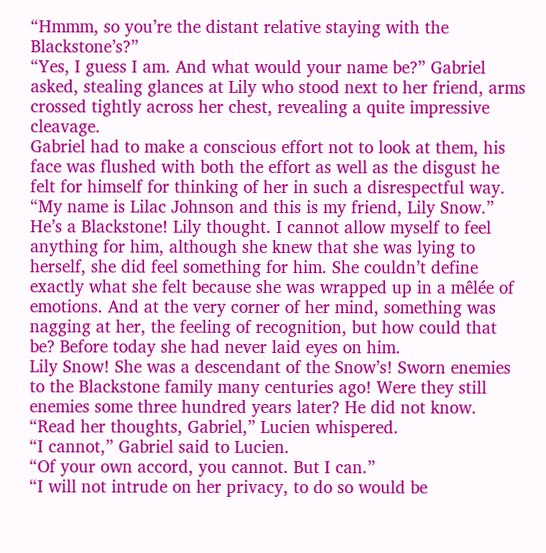“Hmmm, so you’re the distant relative staying with the Blackstone’s?”
“Yes, I guess I am. And what would your name be?” Gabriel asked, stealing glances at Lily who stood next to her friend, arms crossed tightly across her chest, revealing a quite impressive cleavage.
Gabriel had to make a conscious effort not to look at them, his face was flushed with both the effort as well as the disgust he felt for himself for thinking of her in such a disrespectful way.
“My name is Lilac Johnson and this is my friend, Lily Snow.”
He’s a Blackstone! Lily thought. I cannot allow myself to feel anything for him, although she knew that she was lying to herself, she did feel something for him. She couldn’t define exactly what she felt because she was wrapped up in a mêlée of emotions. And at the very corner of her mind, something was nagging at her, the feeling of recognition, but how could that be? Before today she had never laid eyes on him.
Lily Snow! She was a descendant of the Snow’s! Sworn enemies to the Blackstone family many centuries ago! Were they still enemies some three hundred years later? He did not know.
“Read her thoughts, Gabriel,” Lucien whispered.
“I cannot,” Gabriel said to Lucien.
“Of your own accord, you cannot. But I can.”
“I will not intrude on her privacy, to do so would be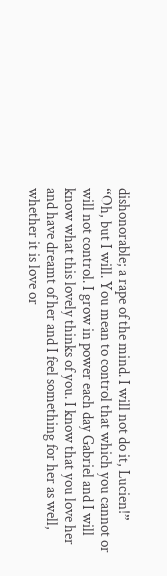dishonorable; a rape of the mind. I will not do it, Lucien!”
“Oh, but I will. You mean to control that which you cannot or will not control. I grow in power each day Gabriel and I will know what this lovely thinks of you. I know that you love her and have dreamt of her and I feel something for her as well, whether it is love or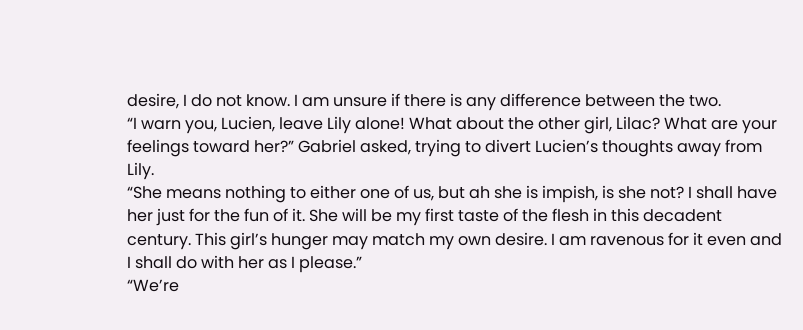desire, I do not know. I am unsure if there is any difference between the two.
“I warn you, Lucien, leave Lily alone! What about the other girl, Lilac? What are your feelings toward her?” Gabriel asked, trying to divert Lucien’s thoughts away from Lily.
“She means nothing to either one of us, but ah she is impish, is she not? I shall have her just for the fun of it. She will be my first taste of the flesh in this decadent century. This girl’s hunger may match my own desire. I am ravenous for it even and I shall do with her as I please.”
“We’re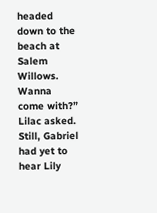headed down to the beach at Salem Willows. Wanna come with?” Lilac asked.
Still, Gabriel had yet to hear Lily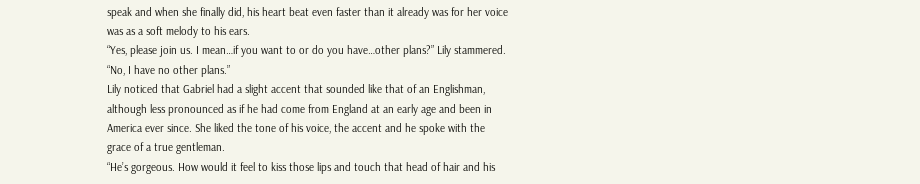speak and when she finally did, his heart beat even faster than it already was for her voice was as a soft melody to his ears.
“Yes, please join us. I mean…if you want to or do you have…other plans?” Lily stammered.
“No, I have no other plans.”
Lily noticed that Gabriel had a slight accent that sounded like that of an Englishman, although less pronounced as if he had come from England at an early age and been in America ever since. She liked the tone of his voice, the accent and he spoke with the grace of a true gentleman.
“He’s gorgeous. How would it feel to kiss those lips and touch that head of hair and his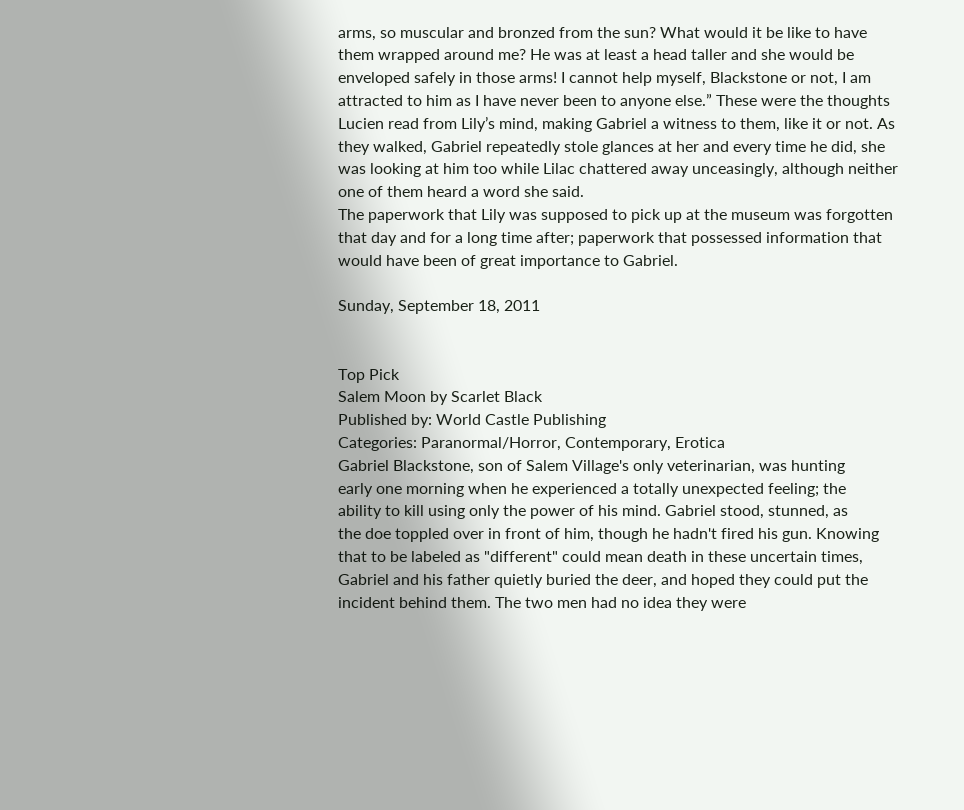arms, so muscular and bronzed from the sun? What would it be like to have them wrapped around me? He was at least a head taller and she would be enveloped safely in those arms! I cannot help myself, Blackstone or not, I am attracted to him as I have never been to anyone else.” These were the thoughts Lucien read from Lily’s mind, making Gabriel a witness to them, like it or not. As they walked, Gabriel repeatedly stole glances at her and every time he did, she was looking at him too while Lilac chattered away unceasingly, although neither one of them heard a word she said.
The paperwork that Lily was supposed to pick up at the museum was forgotten that day and for a long time after; paperwork that possessed information that would have been of great importance to Gabriel.

Sunday, September 18, 2011


Top Pick
Salem Moon by Scarlet Black
Published by: World Castle Publishing
Categories: Paranormal/Horror, Contemporary, Erotica
Gabriel Blackstone, son of Salem Village's only veterinarian, was hunting
early one morning when he experienced a totally unexpected feeling; the
ability to kill using only the power of his mind. Gabriel stood, stunned, as
the doe toppled over in front of him, though he hadn't fired his gun. Knowing
that to be labeled as "different" could mean death in these uncertain times,
Gabriel and his father quietly buried the deer, and hoped they could put the
incident behind them. The two men had no idea they were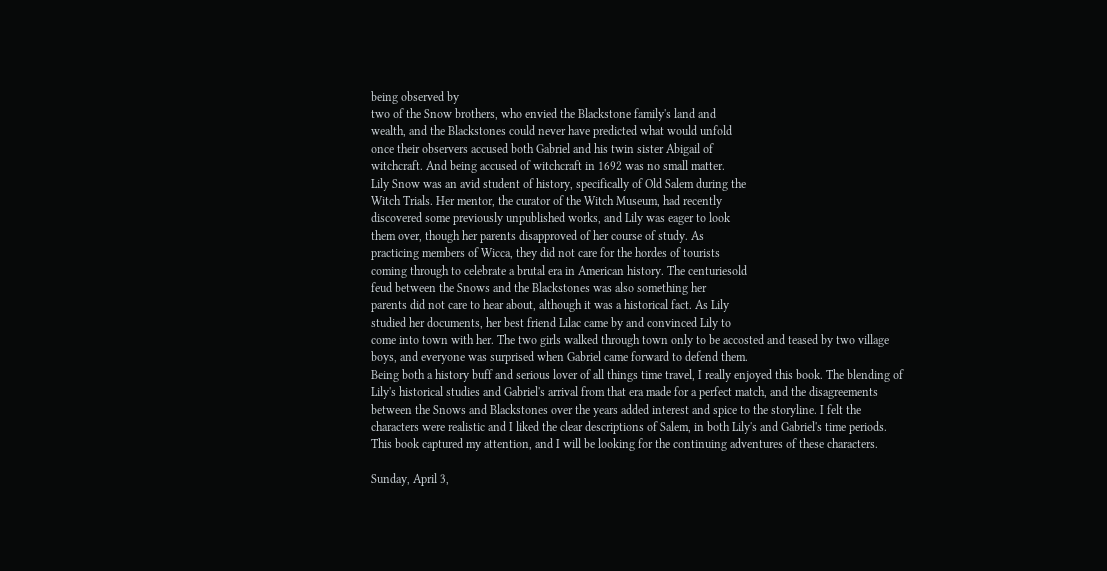being observed by
two of the Snow brothers, who envied the Blackstone family's land and
wealth, and the Blackstones could never have predicted what would unfold
once their observers accused both Gabriel and his twin sister Abigail of
witchcraft. And being accused of witchcraft in 1692 was no small matter.
Lily Snow was an avid student of history, specifically of Old Salem during the
Witch Trials. Her mentor, the curator of the Witch Museum, had recently
discovered some previously unpublished works, and Lily was eager to look
them over, though her parents disapproved of her course of study. As
practicing members of Wicca, they did not care for the hordes of tourists
coming through to celebrate a brutal era in American history. The centuriesold
feud between the Snows and the Blackstones was also something her
parents did not care to hear about, although it was a historical fact. As Lily
studied her documents, her best friend Lilac came by and convinced Lily to
come into town with her. The two girls walked through town only to be accosted and teased by two village
boys, and everyone was surprised when Gabriel came forward to defend them.
Being both a history buff and serious lover of all things time travel, I really enjoyed this book. The blending of
Lily's historical studies and Gabriel's arrival from that era made for a perfect match, and the disagreements
between the Snows and Blackstones over the years added interest and spice to the storyline. I felt the
characters were realistic and I liked the clear descriptions of Salem, in both Lily's and Gabriel's time periods.
This book captured my attention, and I will be looking for the continuing adventures of these characters.

Sunday, April 3,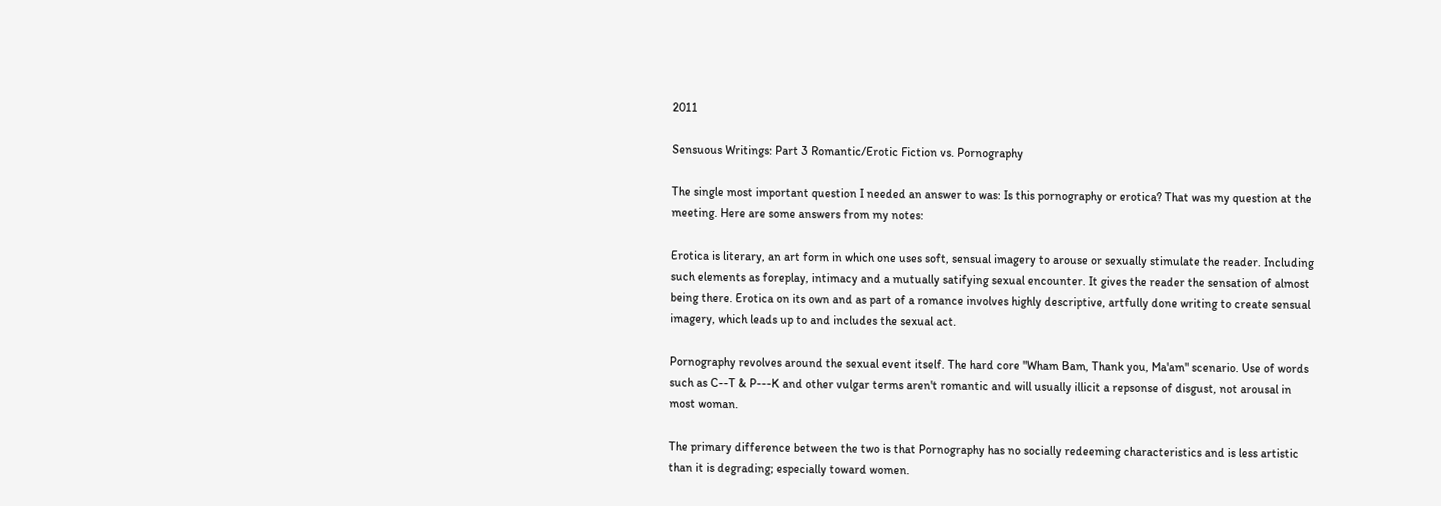2011

Sensuous Writings: Part 3 Romantic/Erotic Fiction vs. Pornography

The single most important question I needed an answer to was: Is this pornography or erotica? That was my question at the meeting. Here are some answers from my notes:

Erotica is literary, an art form in which one uses soft, sensual imagery to arouse or sexually stimulate the reader. Including such elements as foreplay, intimacy and a mutually satifying sexual encounter. It gives the reader the sensation of almost being there. Erotica on its own and as part of a romance involves highly descriptive, artfully done writing to create sensual imagery, which leads up to and includes the sexual act.

Pornography revolves around the sexual event itself. The hard core "Wham Bam, Thank you, Ma'am" scenario. Use of words such as C--T & P---K and other vulgar terms aren't romantic and will usually illicit a repsonse of disgust, not arousal in most woman.

The primary difference between the two is that Pornography has no socially redeeming characteristics and is less artistic than it is degrading; especially toward women.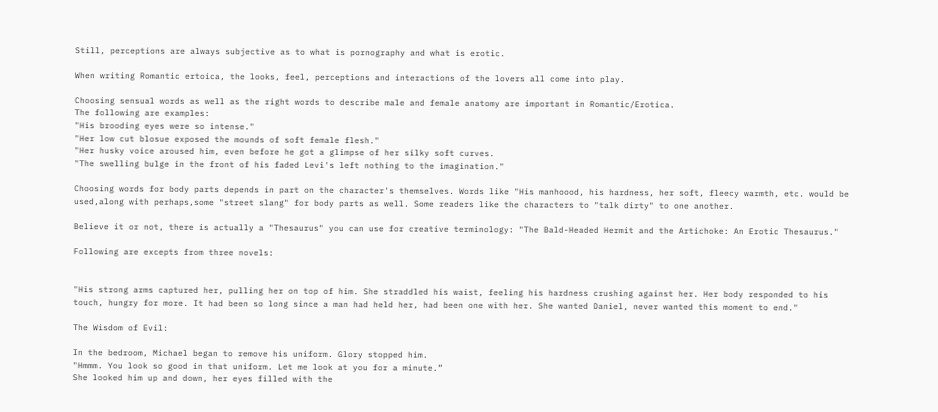Still, perceptions are always subjective as to what is pornography and what is erotic.

When writing Romantic ertoica, the looks, feel, perceptions and interactions of the lovers all come into play.

Choosing sensual words as well as the right words to describe male and female anatomy are important in Romantic/Erotica.
The following are examples:
"His brooding eyes were so intense."
"Her low cut blosue exposed the mounds of soft female flesh."
"Her husky voice aroused him, even before he got a glimpse of her silky soft curves.
"The swelling bulge in the front of his faded Levi's left nothing to the imagination."

Choosing words for body parts depends in part on the character's themselves. Words like "His manhoood, his hardness, her soft, fleecy warmth, etc. would be used,along with perhaps,some "street slang" for body parts as well. Some readers like the characters to "talk dirty" to one another.

Believe it or not, there is actually a "Thesaurus" you can use for creative terminology: "The Bald-Headed Hermit and the Artichoke: An Erotic Thesaurus."

Following are excepts from three novels:


"His strong arms captured her, pulling her on top of him. She straddled his waist, feeling his hardness crushing against her. Her body responded to his touch, hungry for more. It had been so long since a man had held her, had been one with her. She wanted Daniel, never wanted this moment to end."

The Wisdom of Evil:

In the bedroom, Michael began to remove his uniform. Glory stopped him.
"Hmmm. You look so good in that uniform. Let me look at you for a minute.”
She looked him up and down, her eyes filled with the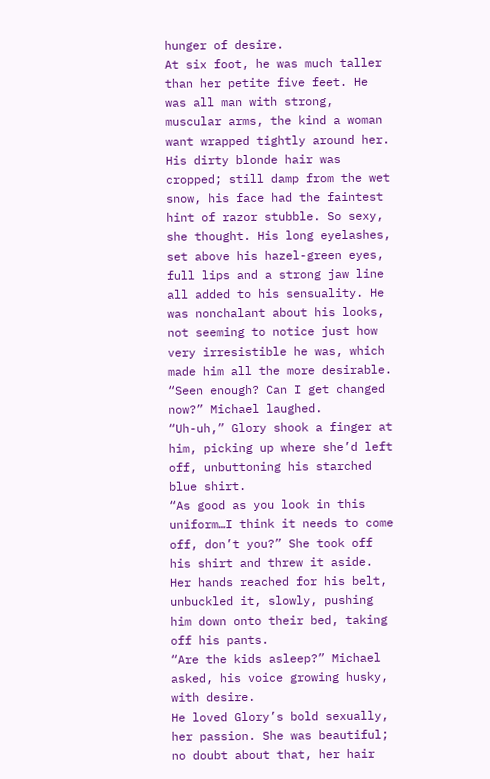hunger of desire.
At six foot, he was much taller than her petite five feet. He was all man with strong, muscular arms, the kind a woman want wrapped tightly around her. His dirty blonde hair was cropped; still damp from the wet snow, his face had the faintest hint of razor stubble. So sexy, she thought. His long eyelashes, set above his hazel-green eyes, full lips and a strong jaw line all added to his sensuality. He was nonchalant about his looks, not seeming to notice just how very irresistible he was, which made him all the more desirable.
“Seen enough? Can I get changed now?” Michael laughed.
“Uh-uh,” Glory shook a finger at him, picking up where she’d left off, unbuttoning his starched blue shirt.
“As good as you look in this uniform…I think it needs to come off, don’t you?” She took off his shirt and threw it aside. Her hands reached for his belt, unbuckled it, slowly, pushing him down onto their bed, taking off his pants.
“Are the kids asleep?” Michael asked, his voice growing husky, with desire.
He loved Glory’s bold sexually, her passion. She was beautiful; no doubt about that, her hair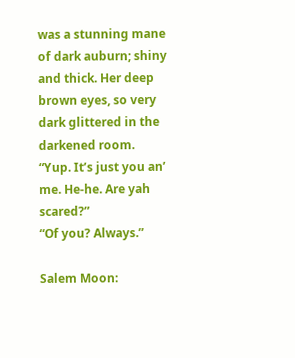was a stunning mane of dark auburn; shiny and thick. Her deep brown eyes, so very dark glittered in the darkened room.
“Yup. It’s just you an’ me. He-he. Are yah scared?”
“Of you? Always.”

Salem Moon: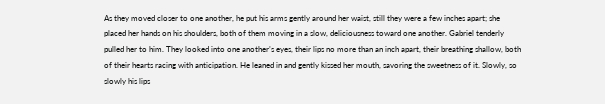As they moved closer to one another, he put his arms gently around her waist, still they were a few inches apart; she placed her hands on his shoulders, both of them moving in a slow, deliciousness toward one another. Gabriel tenderly pulled her to him. They looked into one another’s eyes, their lips no more than an inch apart, their breathing shallow, both of their hearts racing with anticipation. He leaned in and gently kissed her mouth, savoring the sweetness of it. Slowly, so slowly his lips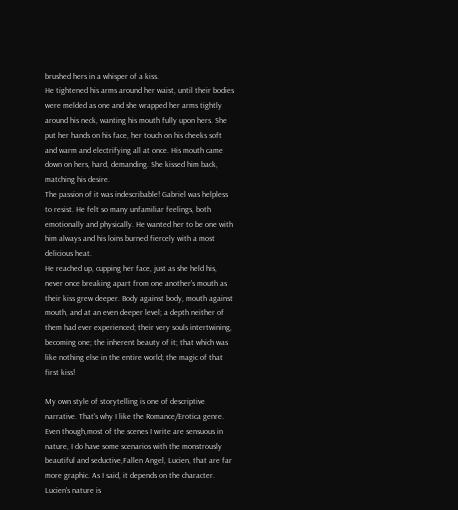brushed hers in a whisper of a kiss.
He tightened his arms around her waist, until their bodies were melded as one and she wrapped her arms tightly around his neck, wanting his mouth fully upon hers. She put her hands on his face, her touch on his cheeks soft and warm and electrifying all at once. His mouth came down on hers, hard, demanding. She kissed him back, matching his desire.
The passion of it was indescribable! Gabriel was helpless to resist. He felt so many unfamiliar feelings, both emotionally and physically. He wanted her to be one with him always and his loins burned fiercely with a most delicious heat.
He reached up, cupping her face, just as she held his, never once breaking apart from one another’s mouth as their kiss grew deeper. Body against body, mouth against mouth, and at an even deeper level; a depth neither of them had ever experienced; their very souls intertwining, becoming one; the inherent beauty of it; that which was like nothing else in the entire world; the magic of that first kiss!

My own style of storytelling is one of descriptive narrative. That's why I like the Romance/Erotica genre. Even though,most of the scenes I write are sensuous in nature, I do have some scenarios with the monstrously beautiful and seductive,Fallen Angel, Lucien, that are far more graphic. As I said, it depends on the character. Lucien's nature is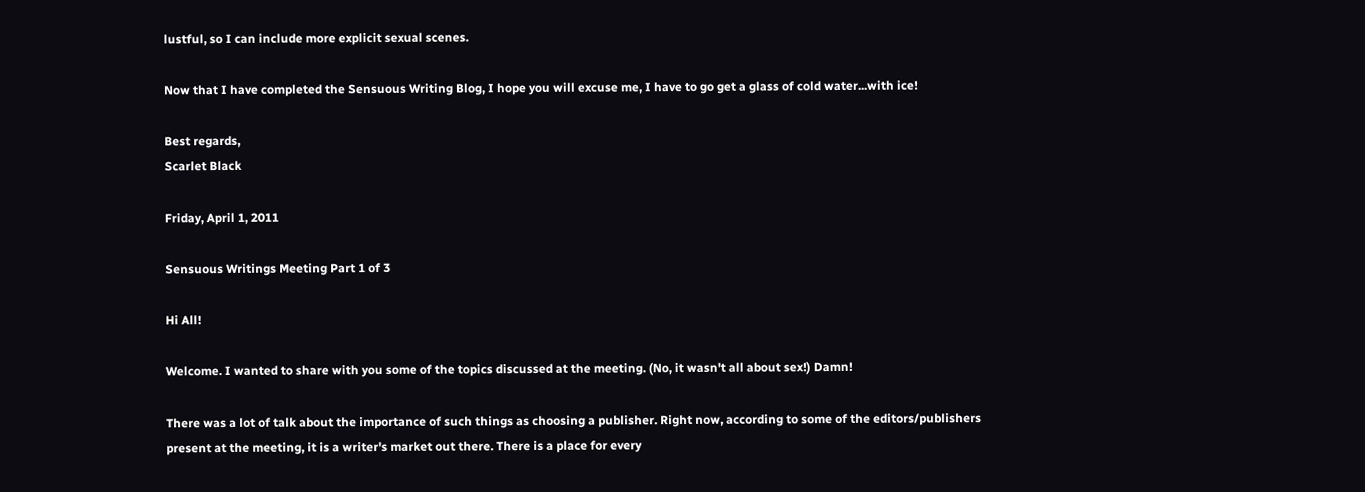lustful, so I can include more explicit sexual scenes.

Now that I have completed the Sensuous Writing Blog, I hope you will excuse me, I have to go get a glass of cold water...with ice!

Best regards,
Scarlet Black

Friday, April 1, 2011

Sensuous Writings Meeting Part 1 of 3

Hi All!

Welcome. I wanted to share with you some of the topics discussed at the meeting. (No, it wasn't all about sex!) Damn!

There was a lot of talk about the importance of such things as choosing a publisher. Right now, according to some of the editors/publishers present at the meeting, it is a writer's market out there. There is a place for every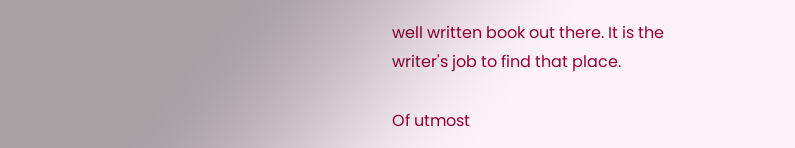well written book out there. It is the writer's job to find that place.

Of utmost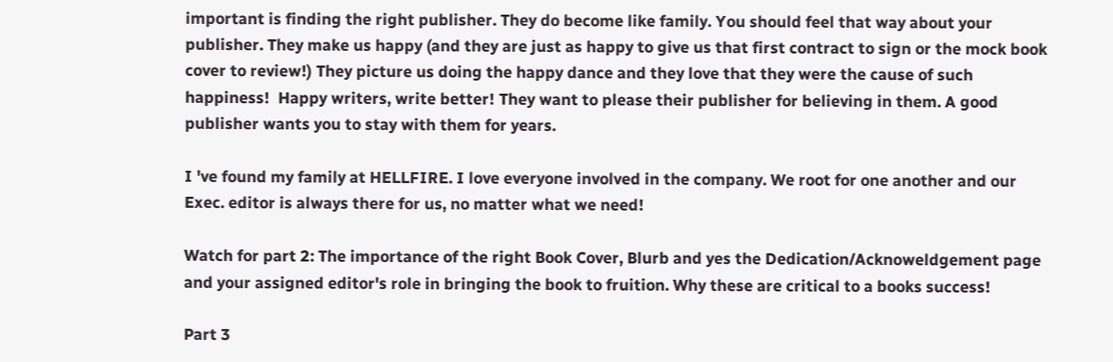important is finding the right publisher. They do become like family. You should feel that way about your publisher. They make us happy (and they are just as happy to give us that first contract to sign or the mock book cover to review!) They picture us doing the happy dance and they love that they were the cause of such happiness!  Happy writers, write better! They want to please their publisher for believing in them. A good publisher wants you to stay with them for years.

I 've found my family at HELLFIRE. I love everyone involved in the company. We root for one another and our Exec. editor is always there for us, no matter what we need!

Watch for part 2: The importance of the right Book Cover, Blurb and yes the Dedication/Acknoweldgement page and your assigned editor's role in bringing the book to fruition. Why these are critical to a books success!

Part 3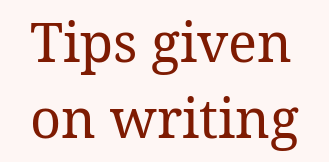Tips given on writing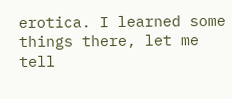erotica. I learned some things there, let me tell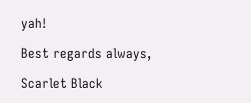yah!

Best regards always,

Scarlet Black